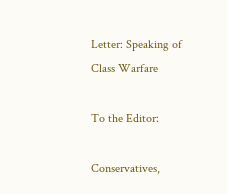Letter: Speaking of Class Warfare

To the Editor:

Conservatives,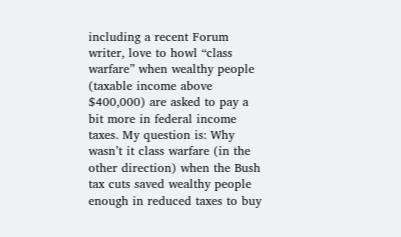including a recent Forum writer, love to howl “class warfare” when wealthy people (taxable income above $400,000) are asked to pay a bit more in federal income taxes. My question is: Why wasn’t it class warfare (in the other direction) when the Bush tax cuts saved wealthy people enough in reduced taxes to buy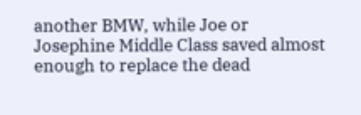another BMW, while Joe or Josephine Middle Class saved almost enough to replace the dead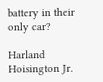battery in their only car?

Harland Hoisington Jr.